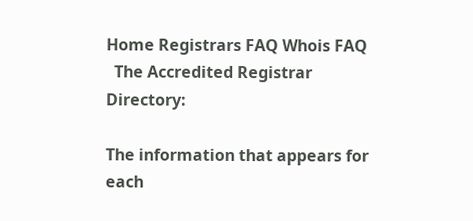Home Registrars FAQ Whois FAQ
  The Accredited Registrar Directory:

The information that appears for each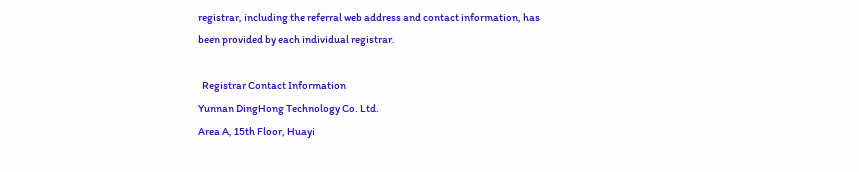registrar, including the referral web address and contact information, has been provided by each individual registrar.

  Registrar Contact Information
Yunnan DingHong Technology Co. Ltd.
Area A, 15th Floor, Huayi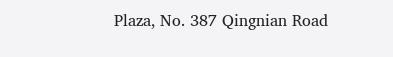Plaza, No. 387 Qingnian Road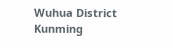Wuhua District
Kunming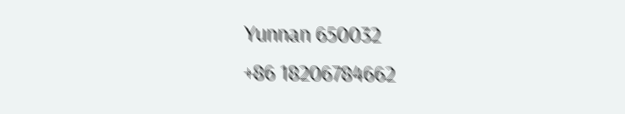Yunnan 650032
+86 18206784662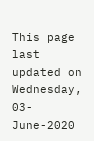This page last updated on Wednesday, 03-June-2020